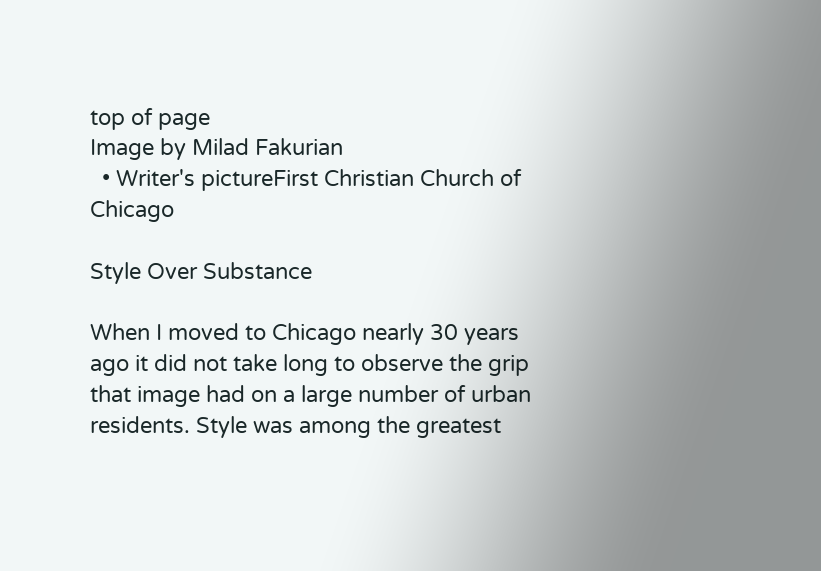top of page
Image by Milad Fakurian
  • Writer's pictureFirst Christian Church of Chicago

Style Over Substance

When I moved to Chicago nearly 30 years ago it did not take long to observe the grip that image had on a large number of urban residents. Style was among the greatest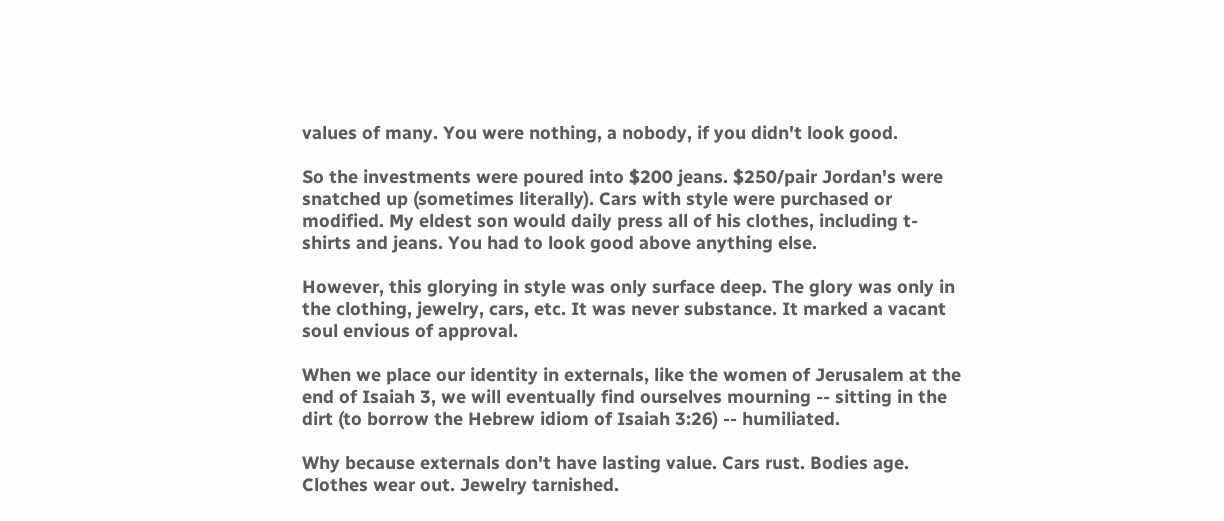values of many. You were nothing, a nobody, if you didn't look good.

So the investments were poured into $200 jeans. $250/pair Jordan's were snatched up (sometimes literally). Cars with style were purchased or modified. My eldest son would daily press all of his clothes, including t-shirts and jeans. You had to look good above anything else.

However, this glorying in style was only surface deep. The glory was only in the clothing, jewelry, cars, etc. It was never substance. It marked a vacant soul envious of approval.

When we place our identity in externals, like the women of Jerusalem at the end of Isaiah 3, we will eventually find ourselves mourning -- sitting in the dirt (to borrow the Hebrew idiom of Isaiah 3:26) -- humiliated.

Why because externals don't have lasting value. Cars rust. Bodies age. Clothes wear out. Jewelry tarnished.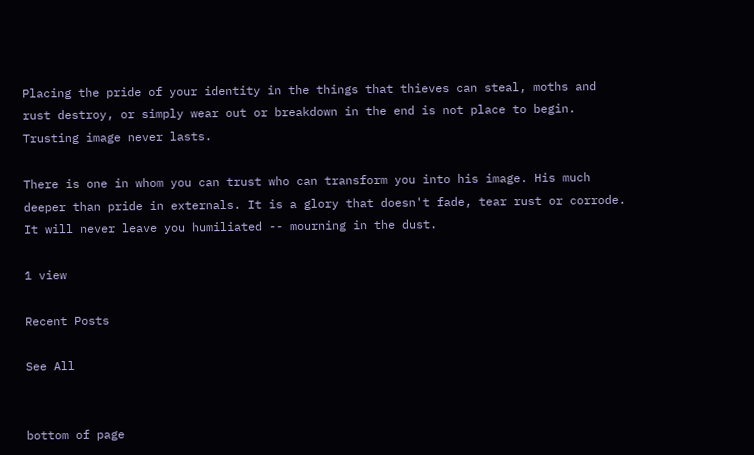Placing the pride of your identity in the things that thieves can steal, moths and rust destroy, or simply wear out or breakdown in the end is not place to begin. Trusting image never lasts.

There is one in whom you can trust who can transform you into his image. His much deeper than pride in externals. It is a glory that doesn't fade, tear rust or corrode. It will never leave you humiliated -- mourning in the dust.

1 view

Recent Posts

See All


bottom of page